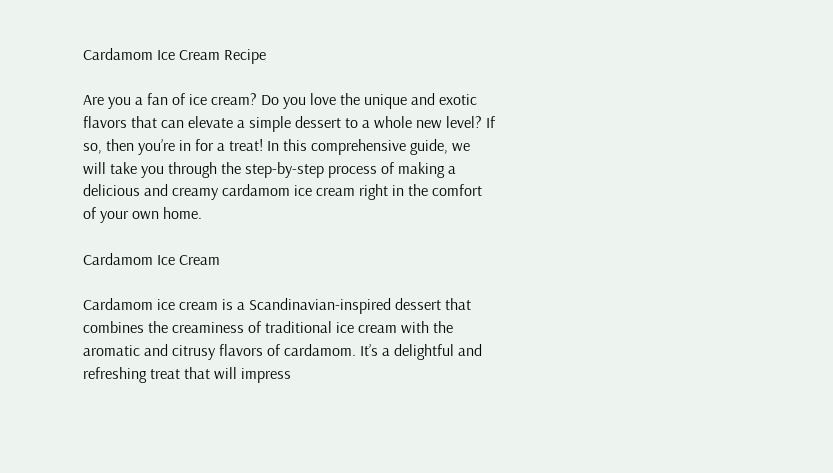Cardamom Ice Cream Recipe

Are you a fan of ice cream? Do you love the unique and exotic flavors that can elevate a simple dessert to a whole new level? If so, then you’re in for a treat! In this comprehensive guide, we will take you through the step-by-step process of making a delicious and creamy cardamom ice cream right in the comfort of your own home.

Cardamom Ice Cream

Cardamom ice cream is a Scandinavian-inspired dessert that combines the creaminess of traditional ice cream with the aromatic and citrusy flavors of cardamom. It’s a delightful and refreshing treat that will impress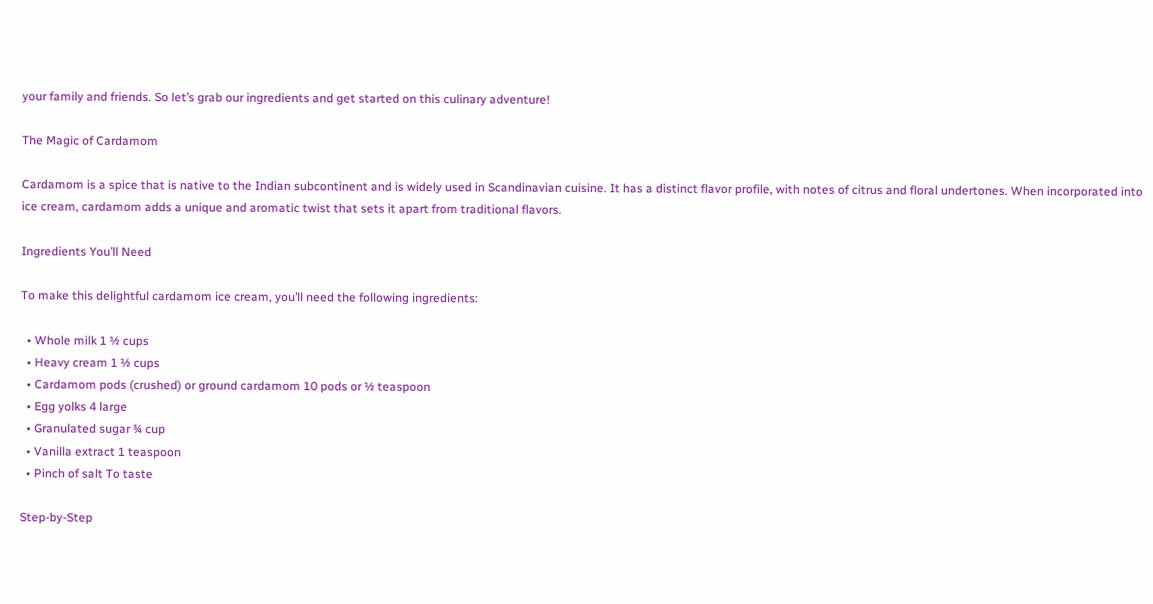your family and friends. So let’s grab our ingredients and get started on this culinary adventure!

The Magic of Cardamom

Cardamom is a spice that is native to the Indian subcontinent and is widely used in Scandinavian cuisine. It has a distinct flavor profile, with notes of citrus and floral undertones. When incorporated into ice cream, cardamom adds a unique and aromatic twist that sets it apart from traditional flavors.

Ingredients You’ll Need

To make this delightful cardamom ice cream, you’ll need the following ingredients:

  • Whole milk 1 ½ cups
  • Heavy cream 1 ½ cups
  • Cardamom pods (crushed) or ground cardamom 10 pods or ½ teaspoon
  • Egg yolks 4 large
  • Granulated sugar ¾ cup
  • Vanilla extract 1 teaspoon
  • Pinch of salt To taste

Step-by-Step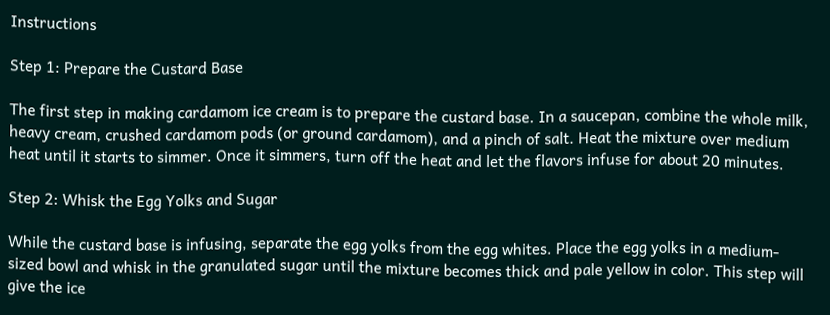Instructions

Step 1: Prepare the Custard Base

The first step in making cardamom ice cream is to prepare the custard base. In a saucepan, combine the whole milk, heavy cream, crushed cardamom pods (or ground cardamom), and a pinch of salt. Heat the mixture over medium heat until it starts to simmer. Once it simmers, turn off the heat and let the flavors infuse for about 20 minutes.

Step 2: Whisk the Egg Yolks and Sugar

While the custard base is infusing, separate the egg yolks from the egg whites. Place the egg yolks in a medium-sized bowl and whisk in the granulated sugar until the mixture becomes thick and pale yellow in color. This step will give the ice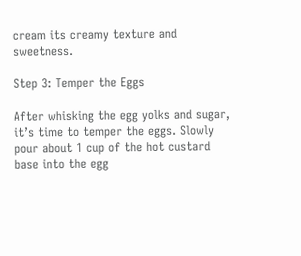cream its creamy texture and sweetness.

Step 3: Temper the Eggs

After whisking the egg yolks and sugar, it’s time to temper the eggs. Slowly pour about 1 cup of the hot custard base into the egg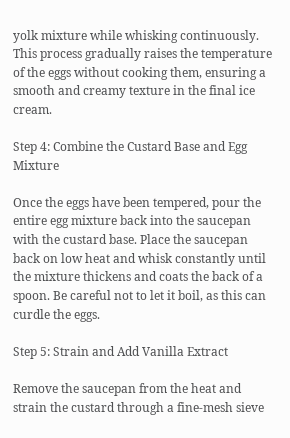yolk mixture while whisking continuously. This process gradually raises the temperature of the eggs without cooking them, ensuring a smooth and creamy texture in the final ice cream.

Step 4: Combine the Custard Base and Egg Mixture

Once the eggs have been tempered, pour the entire egg mixture back into the saucepan with the custard base. Place the saucepan back on low heat and whisk constantly until the mixture thickens and coats the back of a spoon. Be careful not to let it boil, as this can curdle the eggs.

Step 5: Strain and Add Vanilla Extract

Remove the saucepan from the heat and strain the custard through a fine-mesh sieve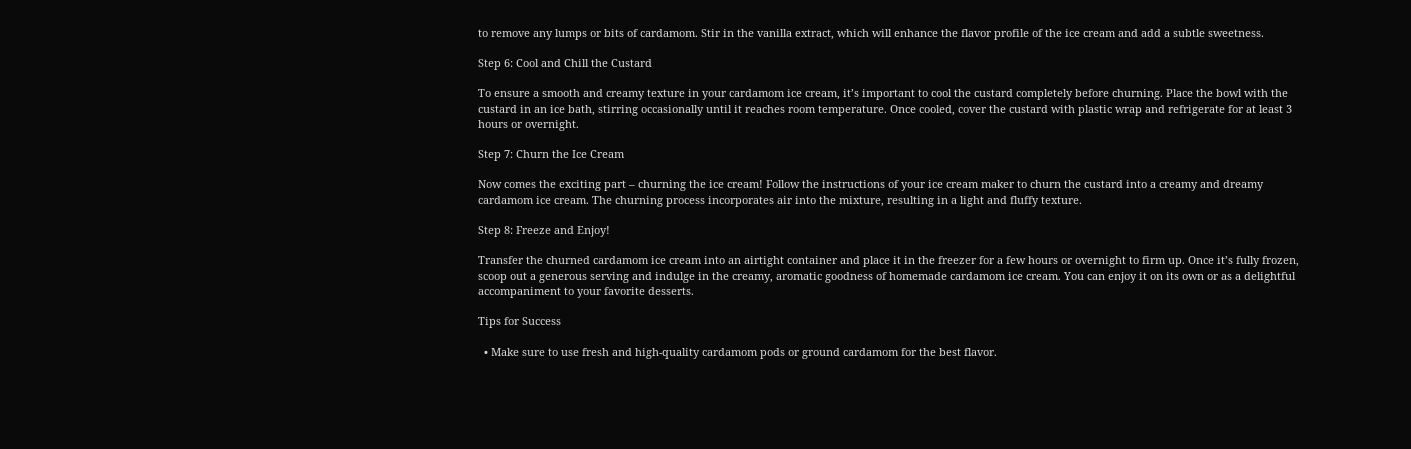to remove any lumps or bits of cardamom. Stir in the vanilla extract, which will enhance the flavor profile of the ice cream and add a subtle sweetness.

Step 6: Cool and Chill the Custard

To ensure a smooth and creamy texture in your cardamom ice cream, it’s important to cool the custard completely before churning. Place the bowl with the custard in an ice bath, stirring occasionally until it reaches room temperature. Once cooled, cover the custard with plastic wrap and refrigerate for at least 3 hours or overnight.

Step 7: Churn the Ice Cream

Now comes the exciting part – churning the ice cream! Follow the instructions of your ice cream maker to churn the custard into a creamy and dreamy cardamom ice cream. The churning process incorporates air into the mixture, resulting in a light and fluffy texture.

Step 8: Freeze and Enjoy!

Transfer the churned cardamom ice cream into an airtight container and place it in the freezer for a few hours or overnight to firm up. Once it’s fully frozen, scoop out a generous serving and indulge in the creamy, aromatic goodness of homemade cardamom ice cream. You can enjoy it on its own or as a delightful accompaniment to your favorite desserts.

Tips for Success

  • Make sure to use fresh and high-quality cardamom pods or ground cardamom for the best flavor.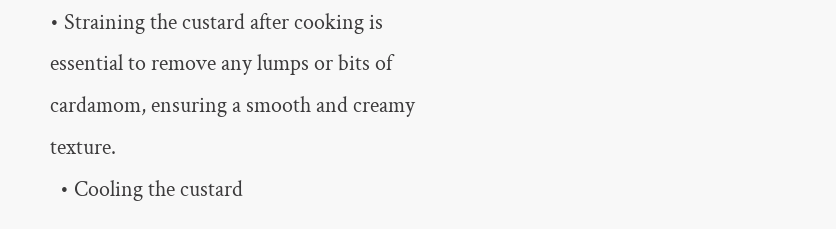• Straining the custard after cooking is essential to remove any lumps or bits of cardamom, ensuring a smooth and creamy texture.
  • Cooling the custard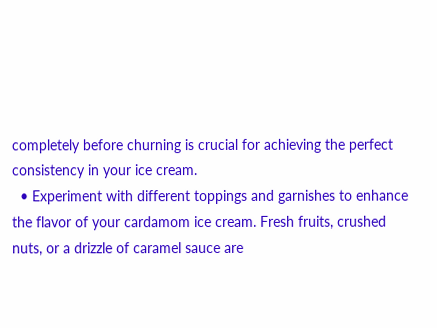completely before churning is crucial for achieving the perfect consistency in your ice cream.
  • Experiment with different toppings and garnishes to enhance the flavor of your cardamom ice cream. Fresh fruits, crushed nuts, or a drizzle of caramel sauce are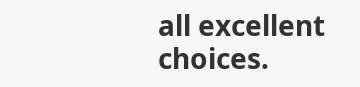all excellent choices.